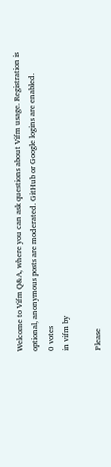Welcome to Vifm Q&A, where you can ask questions about Vifm usage. Registration is optional, anonymous posts are moderated. GitHub or Google logins are enabled.
0 votes
in vifm by

Please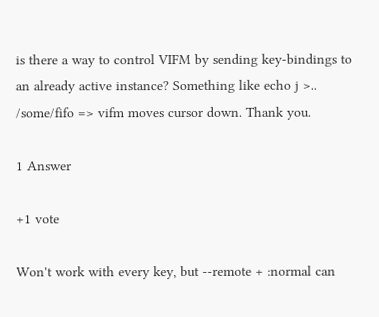is there a way to control VIFM by sending key-bindings to an already active instance? Something like echo j >.. /some/fifo => vifm moves cursor down. Thank you.

1 Answer

+1 vote

Won't work with every key, but --remote + :normal can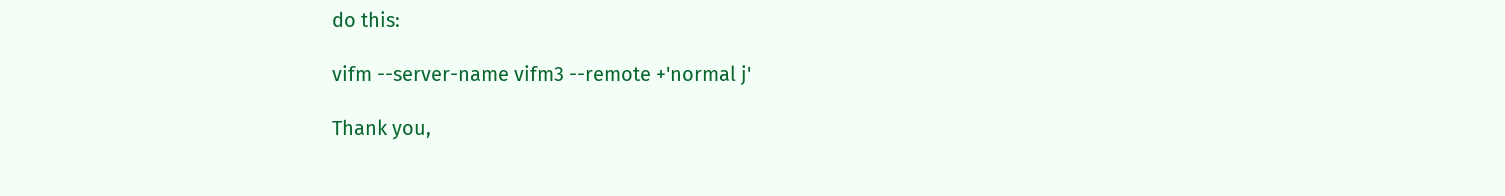do this:

vifm --server-name vifm3 --remote +'normal j'

Thank you,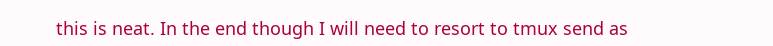this is neat. In the end though I will need to resort to tmux send as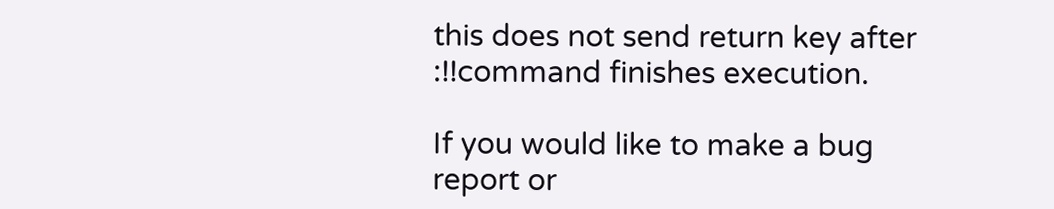this does not send return key after :!!command finishes execution.

If you would like to make a bug report or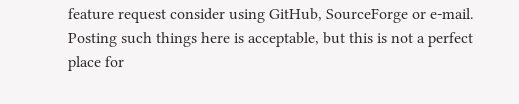feature request consider using GitHub, SourceForge or e-mail. Posting such things here is acceptable, but this is not a perfect place for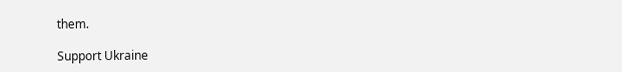them.

Support Ukraine